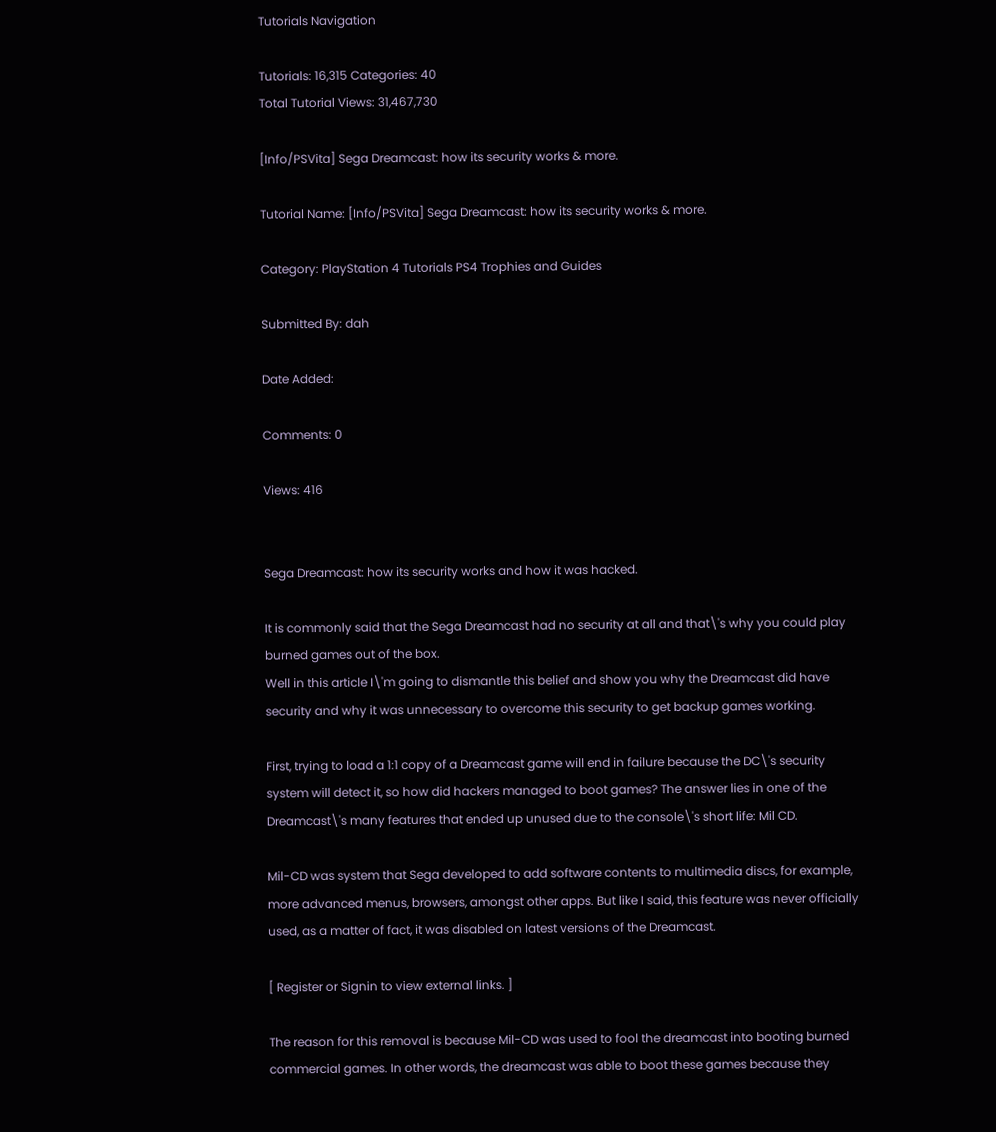Tutorials Navigation

Tutorials: 16,315 Categories: 40
Total Tutorial Views: 31,467,730

[Info/PSVita] Sega Dreamcast: how its security works & more.

Tutorial Name: [Info/PSVita] Sega Dreamcast: how its security works & more.

Category: PlayStation 4 Tutorials PS4 Trophies and Guides

Submitted By: dah

Date Added:

Comments: 0

Views: 416


Sega Dreamcast: how its security works and how it was hacked.

It is commonly said that the Sega Dreamcast had no security at all and that\'s why you could play burned games out of the box.
Well in this article I\'m going to dismantle this belief and show you why the Dreamcast did have security and why it was unnecessary to overcome this security to get backup games working.

First, trying to load a 1:1 copy of a Dreamcast game will end in failure because the DC\'s security system will detect it, so how did hackers managed to boot games? The answer lies in one of the Dreamcast\'s many features that ended up unused due to the console\'s short life: Mil CD.

Mil-CD was system that Sega developed to add software contents to multimedia discs, for example, more advanced menus, browsers, amongst other apps. But like I said, this feature was never officially used, as a matter of fact, it was disabled on latest versions of the Dreamcast.

[ Register or Signin to view external links. ]

The reason for this removal is because Mil-CD was used to fool the dreamcast into booting burned commercial games. In other words, the dreamcast was able to boot these games because they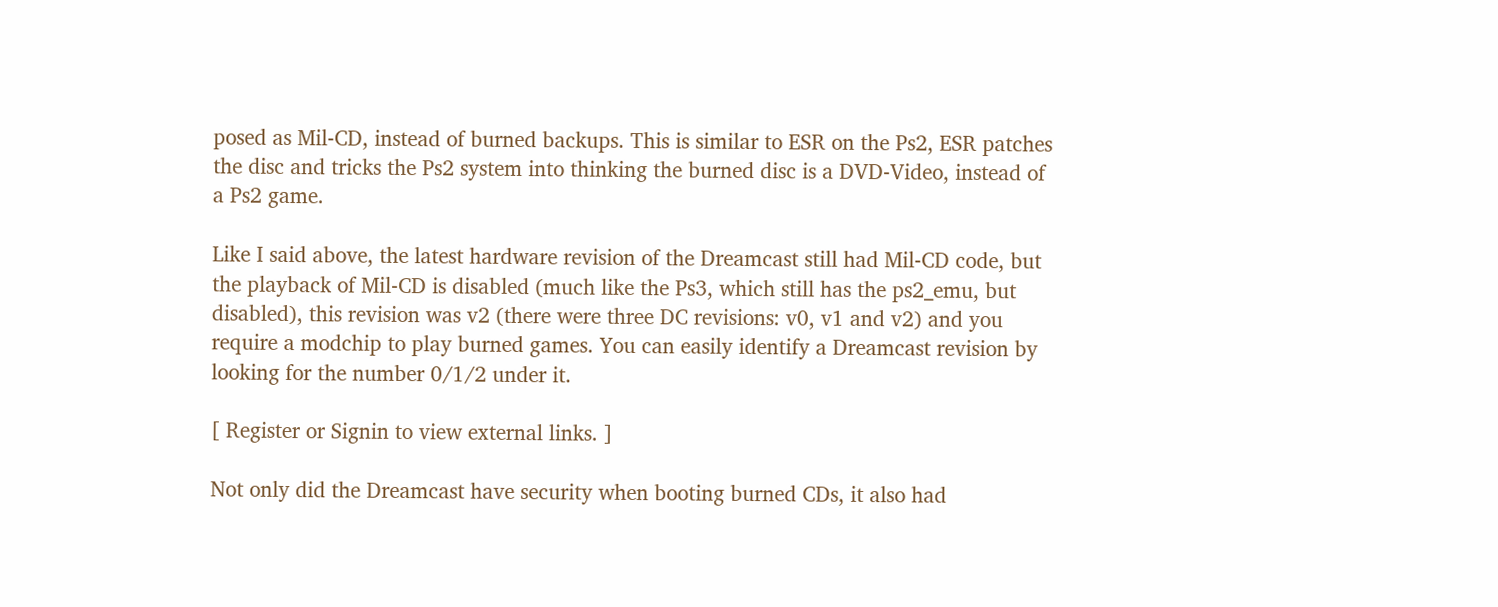posed as Mil-CD, instead of burned backups. This is similar to ESR on the Ps2, ESR patches the disc and tricks the Ps2 system into thinking the burned disc is a DVD-Video, instead of a Ps2 game.

Like I said above, the latest hardware revision of the Dreamcast still had Mil-CD code, but the playback of Mil-CD is disabled (much like the Ps3, which still has the ps2_emu, but disabled), this revision was v2 (there were three DC revisions: v0, v1 and v2) and you require a modchip to play burned games. You can easily identify a Dreamcast revision by looking for the number 0/1/2 under it.

[ Register or Signin to view external links. ]

Not only did the Dreamcast have security when booting burned CDs, it also had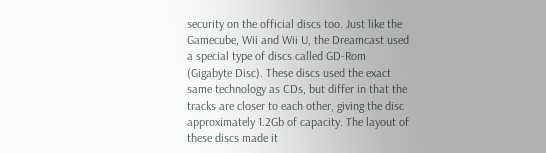security on the official discs too. Just like the Gamecube, Wii and Wii U, the Dreamcast used a special type of discs called GD-Rom (Gigabyte Disc). These discs used the exact same technology as CDs, but differ in that the tracks are closer to each other, giving the disc approximately 1.2Gb of capacity. The layout of these discs made it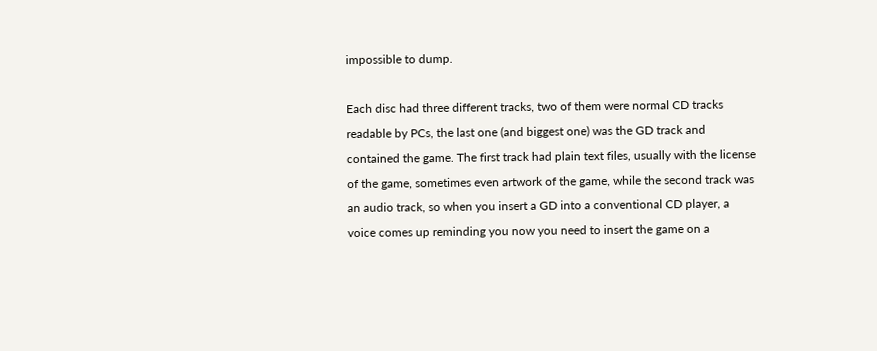impossible to dump.

Each disc had three different tracks, two of them were normal CD tracks readable by PCs, the last one (and biggest one) was the GD track and contained the game. The first track had plain text files, usually with the license of the game, sometimes even artwork of the game, while the second track was an audio track, so when you insert a GD into a conventional CD player, a voice comes up reminding you now you need to insert the game on a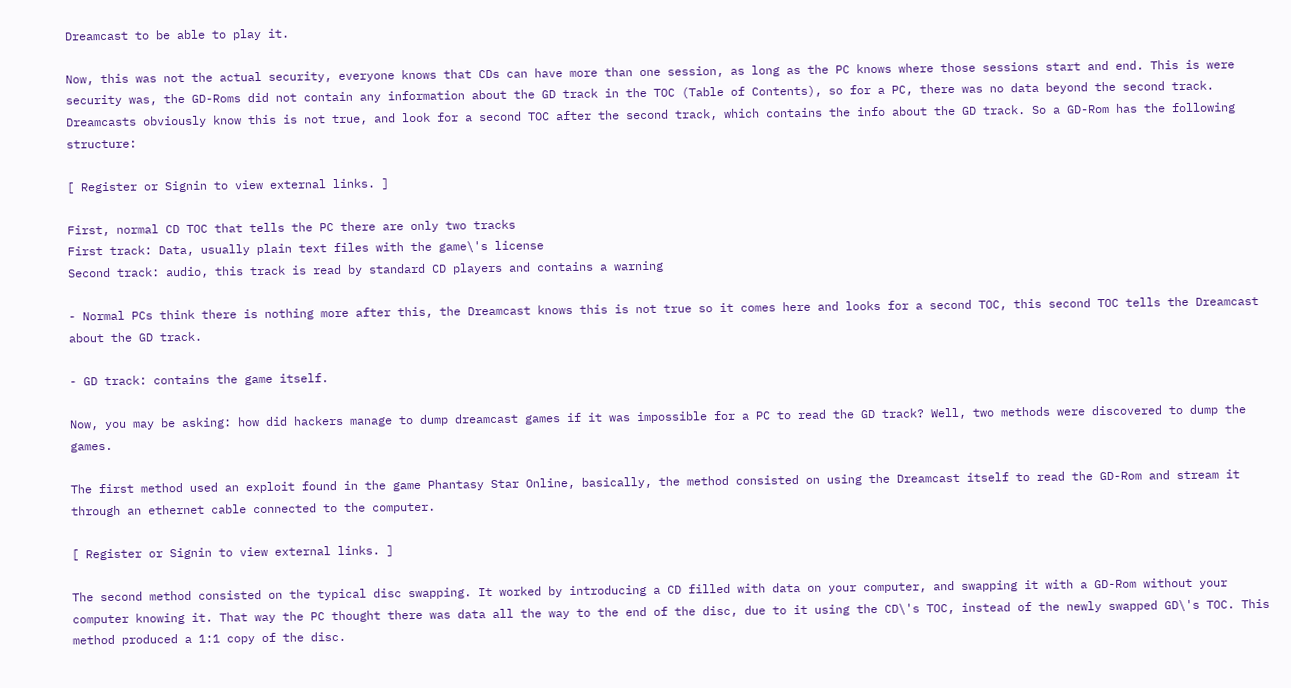Dreamcast to be able to play it.

Now, this was not the actual security, everyone knows that CDs can have more than one session, as long as the PC knows where those sessions start and end. This is were security was, the GD-Roms did not contain any information about the GD track in the TOC (Table of Contents), so for a PC, there was no data beyond the second track. Dreamcasts obviously know this is not true, and look for a second TOC after the second track, which contains the info about the GD track. So a GD-Rom has the following structure:

[ Register or Signin to view external links. ]

First, normal CD TOC that tells the PC there are only two tracks
First track: Data, usually plain text files with the game\'s license
Second track: audio, this track is read by standard CD players and contains a warning

- Normal PCs think there is nothing more after this, the Dreamcast knows this is not true so it comes here and looks for a second TOC, this second TOC tells the Dreamcast about the GD track.

- GD track: contains the game itself.

Now, you may be asking: how did hackers manage to dump dreamcast games if it was impossible for a PC to read the GD track? Well, two methods were discovered to dump the games.

The first method used an exploit found in the game Phantasy Star Online, basically, the method consisted on using the Dreamcast itself to read the GD-Rom and stream it through an ethernet cable connected to the computer.

[ Register or Signin to view external links. ]

The second method consisted on the typical disc swapping. It worked by introducing a CD filled with data on your computer, and swapping it with a GD-Rom without your computer knowing it. That way the PC thought there was data all the way to the end of the disc, due to it using the CD\'s TOC, instead of the newly swapped GD\'s TOC. This method produced a 1:1 copy of the disc.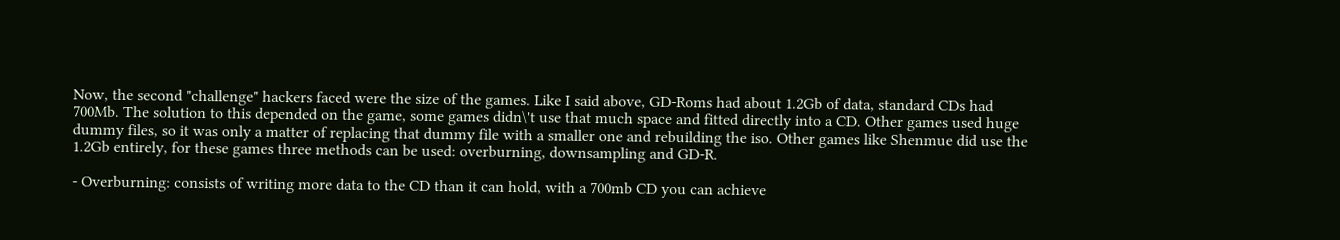Now, the second "challenge" hackers faced were the size of the games. Like I said above, GD-Roms had about 1.2Gb of data, standard CDs had 700Mb. The solution to this depended on the game, some games didn\'t use that much space and fitted directly into a CD. Other games used huge dummy files, so it was only a matter of replacing that dummy file with a smaller one and rebuilding the iso. Other games like Shenmue did use the 1.2Gb entirely, for these games three methods can be used: overburning, downsampling and GD-R.

- Overburning: consists of writing more data to the CD than it can hold, with a 700mb CD you can achieve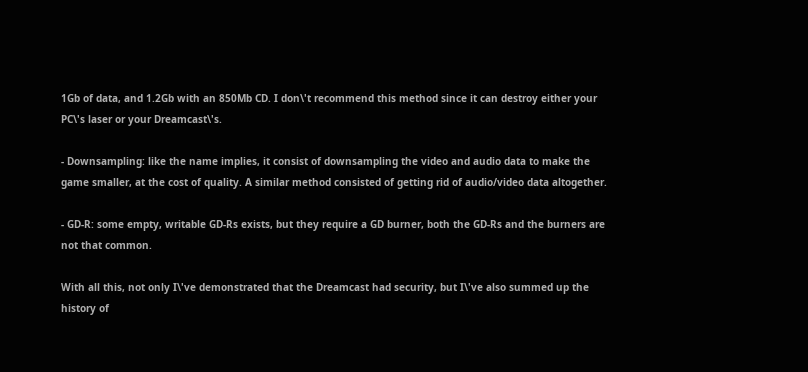1Gb of data, and 1.2Gb with an 850Mb CD. I don\'t recommend this method since it can destroy either your PC\'s laser or your Dreamcast\'s.

- Downsampling: like the name implies, it consist of downsampling the video and audio data to make the game smaller, at the cost of quality. A similar method consisted of getting rid of audio/video data altogether.

- GD-R: some empty, writable GD-Rs exists, but they require a GD burner, both the GD-Rs and the burners are not that common.

With all this, not only I\'ve demonstrated that the Dreamcast had security, but I\'ve also summed up the history of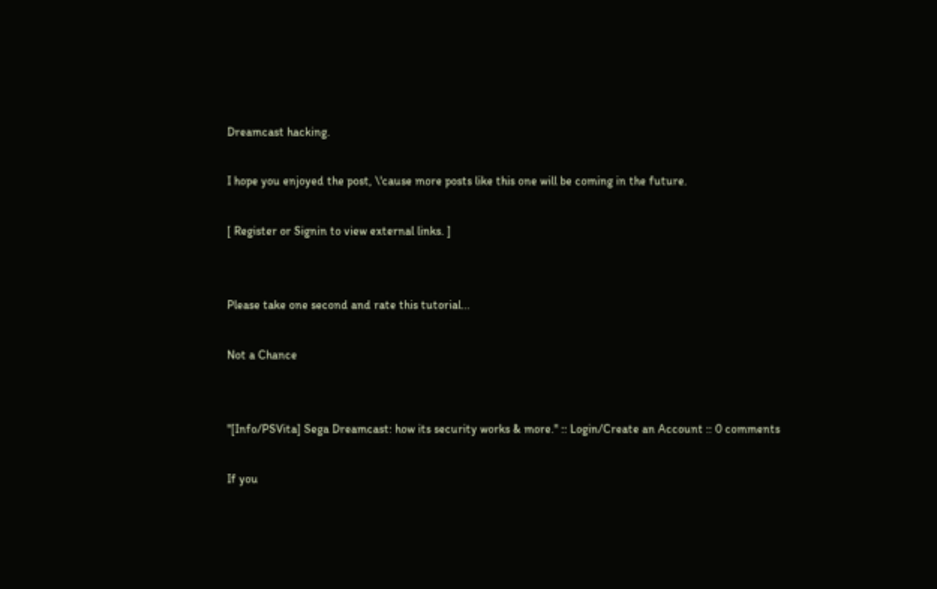Dreamcast hacking.

I hope you enjoyed the post, \'cause more posts like this one will be coming in the future.

[ Register or Signin to view external links. ]


Please take one second and rate this tutorial...

Not a Chance


"[Info/PSVita] Sega Dreamcast: how its security works & more." :: Login/Create an Account :: 0 comments

If you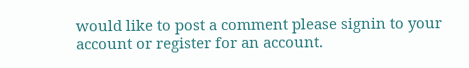would like to post a comment please signin to your account or register for an account.